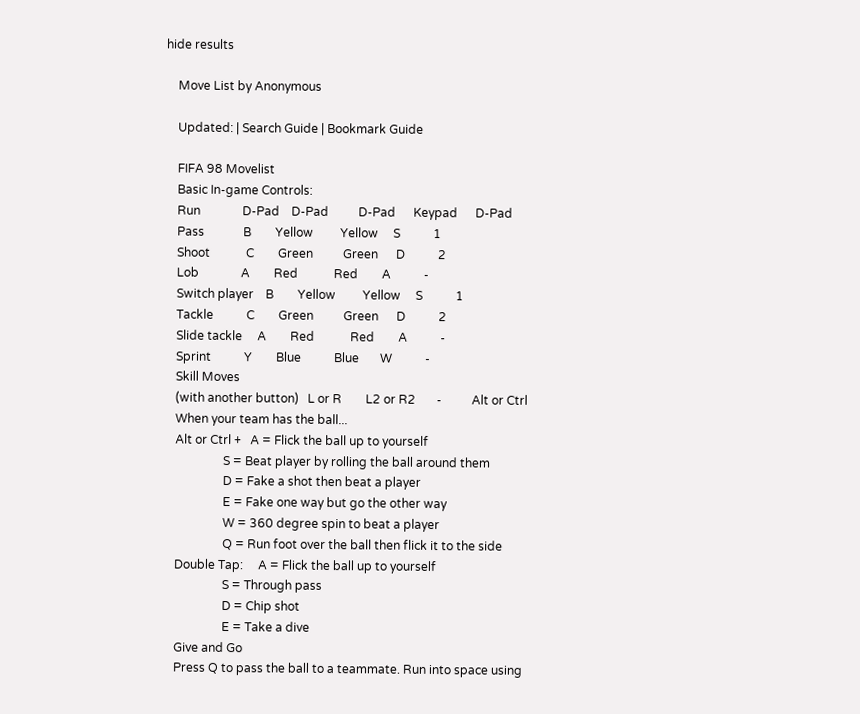hide results

    Move List by Anonymous

    Updated: | Search Guide | Bookmark Guide

    FIFA 98 Movelist
    Basic In-game Controls:
    Run              D-Pad    D-Pad          D-Pad      Keypad      D-Pad
    Pass             B        Yellow         Yellow     S           1
    Shoot            C        Green          Green      D           2
    Lob              A        Red            Red        A           -
    Switch player    B        Yellow         Yellow     S           1
    Tackle           C        Green          Green      D           2
    Slide tackle     A        Red            Red        A           -
    Sprint           Y        Blue           Blue       W           -
    Skill Moves
    (with another button)   L or R        L2 or R2       -          Alt or Ctrl
    When your team has the ball...
    Alt or Ctrl +   A = Flick the ball up to yourself
                    S = Beat player by rolling the ball around them
                    D = Fake a shot then beat a player
                    E = Fake one way but go the other way
                    W = 360 degree spin to beat a player
                    Q = Run foot over the ball then flick it to the side
    Double Tap:     A = Flick the ball up to yourself
                    S = Through pass
                    D = Chip shot
                    E = Take a dive
    Give and Go
    Press Q to pass the ball to a teammate. Run into space using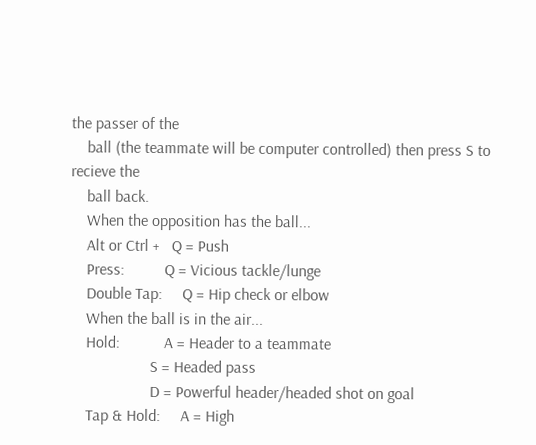the passer of the
    ball (the teammate will be computer controlled) then press S to recieve the
    ball back.
    When the opposition has the ball...
    Alt or Ctrl +   Q = Push
    Press:          Q = Vicious tackle/lunge
    Double Tap:     Q = Hip check or elbow
    When the ball is in the air...
    Hold:           A = Header to a teammate
                    S = Headed pass
                    D = Powerful header/headed shot on goal
    Tap & Hold:     A = High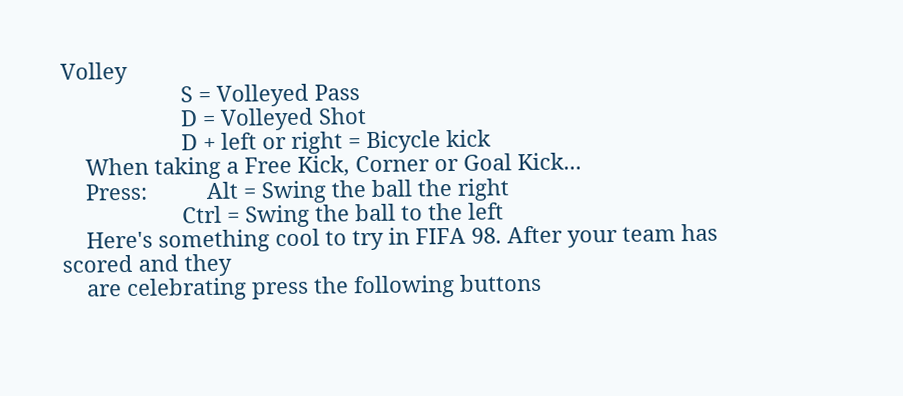Volley
                    S = Volleyed Pass
                    D = Volleyed Shot
                    D + left or right = Bicycle kick
    When taking a Free Kick, Corner or Goal Kick...
    Press:          Alt = Swing the ball the right
                    Ctrl = Swing the ball to the left
    Here's something cool to try in FIFA 98. After your team has scored and they
    are celebrating press the following buttons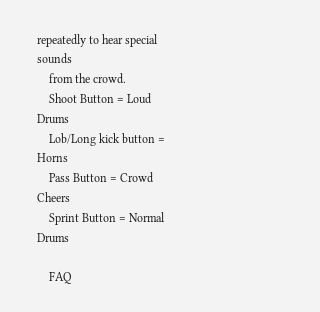repeatedly to hear special sounds
    from the crowd.
    Shoot Button = Loud Drums
    Lob/Long kick button = Horns
    Pass Button = Crowd Cheers
    Sprint Button = Normal Drums

    FAQ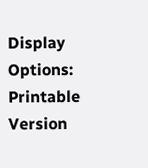Display Options: Printable Version